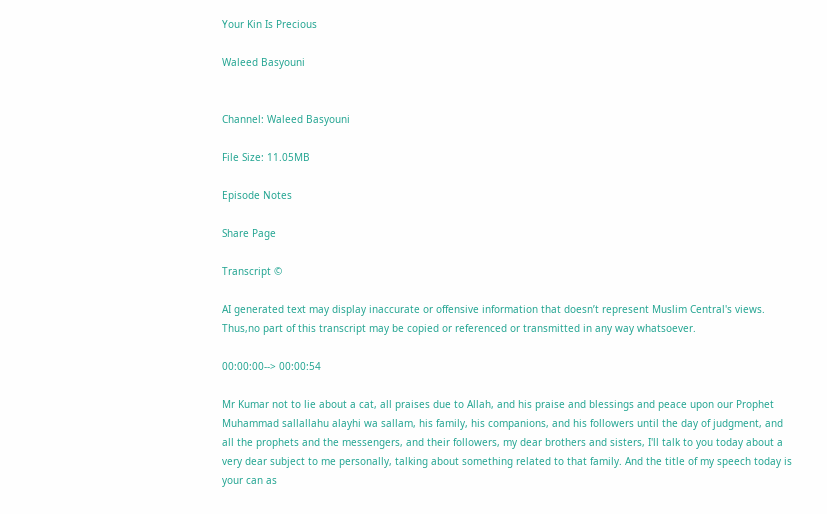Your Kin Is Precious

Waleed Basyouni


Channel: Waleed Basyouni

File Size: 11.05MB

Episode Notes

Share Page

Transcript ©

AI generated text may display inaccurate or offensive information that doesn’t represent Muslim Central's views. Thus,no part of this transcript may be copied or referenced or transmitted in any way whatsoever.

00:00:00--> 00:00:54

Mr Kumar not to lie about a cat, all praises due to Allah, and his praise and blessings and peace upon our Prophet Muhammad sallallahu alayhi wa sallam, his family, his companions, and his followers until the day of judgment, and all the prophets and the messengers, and their followers, my dear brothers and sisters, I'll talk to you today about a very dear subject to me personally, talking about something related to that family. And the title of my speech today is your can as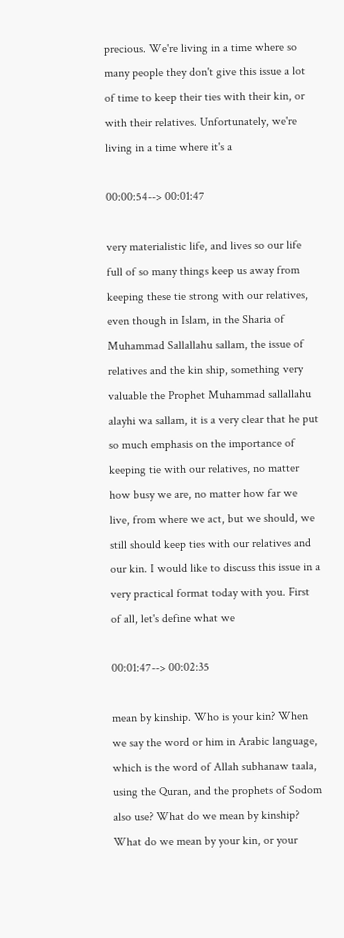precious. We're living in a time where so many people they don't give this issue a lot of time to keep their ties with their kin, or with their relatives. Unfortunately, we're living in a time where it's a

00:00:54--> 00:01:47

very materialistic life, and lives so our life full of so many things keep us away from keeping these tie strong with our relatives, even though in Islam, in the Sharia of Muhammad Sallallahu sallam, the issue of relatives and the kin ship, something very valuable the Prophet Muhammad sallallahu alayhi wa sallam, it is a very clear that he put so much emphasis on the importance of keeping tie with our relatives, no matter how busy we are, no matter how far we live, from where we act, but we should, we still should keep ties with our relatives and our kin. I would like to discuss this issue in a very practical format today with you. First of all, let's define what we

00:01:47--> 00:02:35

mean by kinship. Who is your kin? When we say the word or him in Arabic language, which is the word of Allah subhanaw taala, using the Quran, and the prophets of Sodom also use? What do we mean by kinship? What do we mean by your kin, or your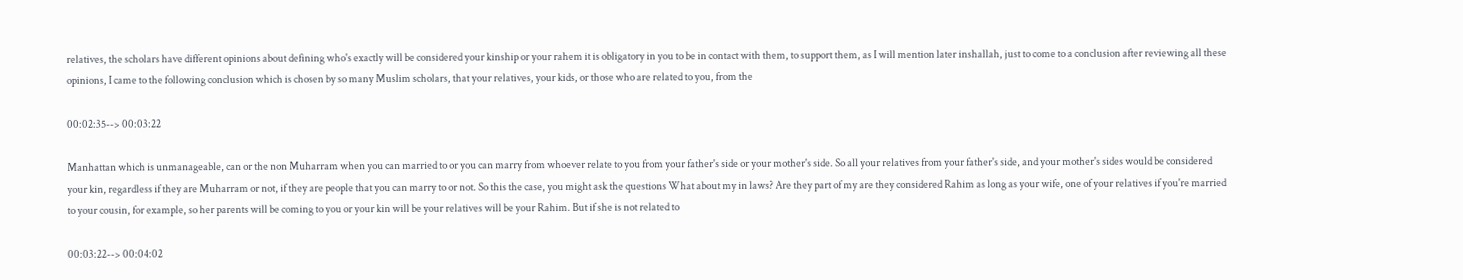relatives, the scholars have different opinions about defining who's exactly will be considered your kinship or your rahem it is obligatory in you to be in contact with them, to support them, as I will mention later inshallah, just to come to a conclusion after reviewing all these opinions, I came to the following conclusion which is chosen by so many Muslim scholars, that your relatives, your kids, or those who are related to you, from the

00:02:35--> 00:03:22

Manhattan which is unmanageable, can or the non Muharram when you can married to or you can marry from whoever relate to you from your father's side or your mother's side. So all your relatives from your father's side, and your mother's sides would be considered your kin, regardless if they are Muharram or not, if they are people that you can marry to or not. So this the case, you might ask the questions What about my in laws? Are they part of my are they considered Rahim as long as your wife, one of your relatives if you're married to your cousin, for example, so her parents will be coming to you or your kin will be your relatives will be your Rahim. But if she is not related to

00:03:22--> 00:04:02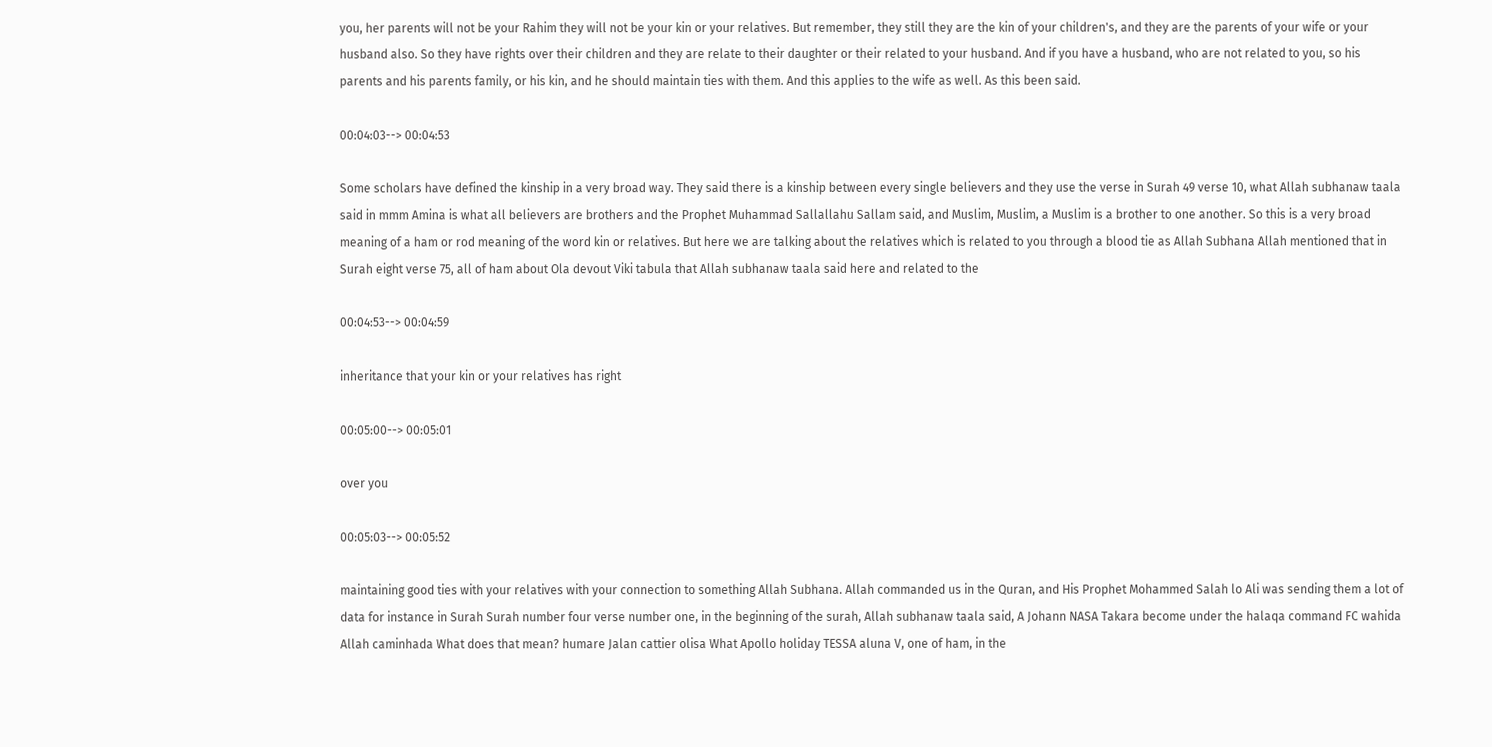you, her parents will not be your Rahim they will not be your kin or your relatives. But remember, they still they are the kin of your children's, and they are the parents of your wife or your husband also. So they have rights over their children and they are relate to their daughter or their related to your husband. And if you have a husband, who are not related to you, so his parents and his parents family, or his kin, and he should maintain ties with them. And this applies to the wife as well. As this been said.

00:04:03--> 00:04:53

Some scholars have defined the kinship in a very broad way. They said there is a kinship between every single believers and they use the verse in Surah 49 verse 10, what Allah subhanaw taala said in mmm Amina is what all believers are brothers and the Prophet Muhammad Sallallahu Sallam said, and Muslim, Muslim, a Muslim is a brother to one another. So this is a very broad meaning of a ham or rod meaning of the word kin or relatives. But here we are talking about the relatives which is related to you through a blood tie as Allah Subhana Allah mentioned that in Surah eight verse 75, all of ham about Ola devout Viki tabula that Allah subhanaw taala said here and related to the

00:04:53--> 00:04:59

inheritance that your kin or your relatives has right

00:05:00--> 00:05:01

over you

00:05:03--> 00:05:52

maintaining good ties with your relatives with your connection to something Allah Subhana. Allah commanded us in the Quran, and His Prophet Mohammed Salah lo Ali was sending them a lot of data for instance in Surah Surah number four verse number one, in the beginning of the surah, Allah subhanaw taala said, A Johann NASA Takara become under the halaqa command FC wahida Allah caminhada What does that mean? humare Jalan cattier olisa What Apollo holiday TESSA aluna V, one of ham, in the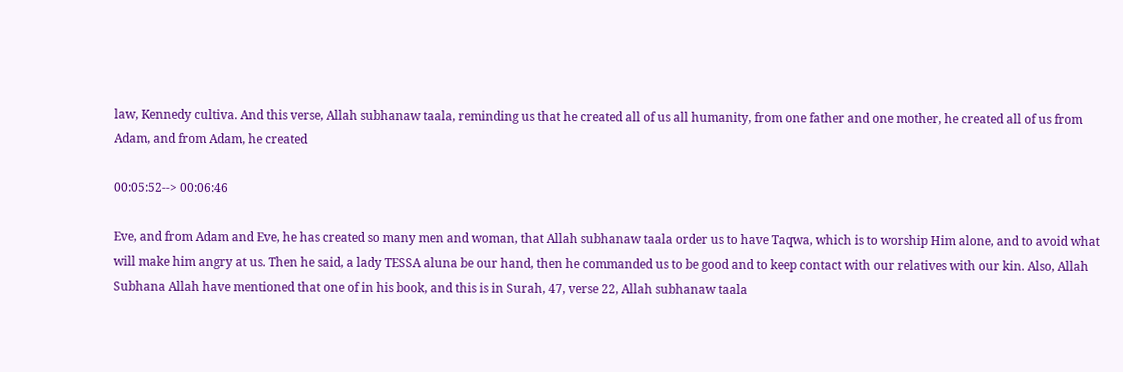law, Kennedy cultiva. And this verse, Allah subhanaw taala, reminding us that he created all of us all humanity, from one father and one mother, he created all of us from Adam, and from Adam, he created

00:05:52--> 00:06:46

Eve, and from Adam and Eve, he has created so many men and woman, that Allah subhanaw taala order us to have Taqwa, which is to worship Him alone, and to avoid what will make him angry at us. Then he said, a lady TESSA aluna be our hand, then he commanded us to be good and to keep contact with our relatives with our kin. Also, Allah Subhana Allah have mentioned that one of in his book, and this is in Surah, 47, verse 22, Allah subhanaw taala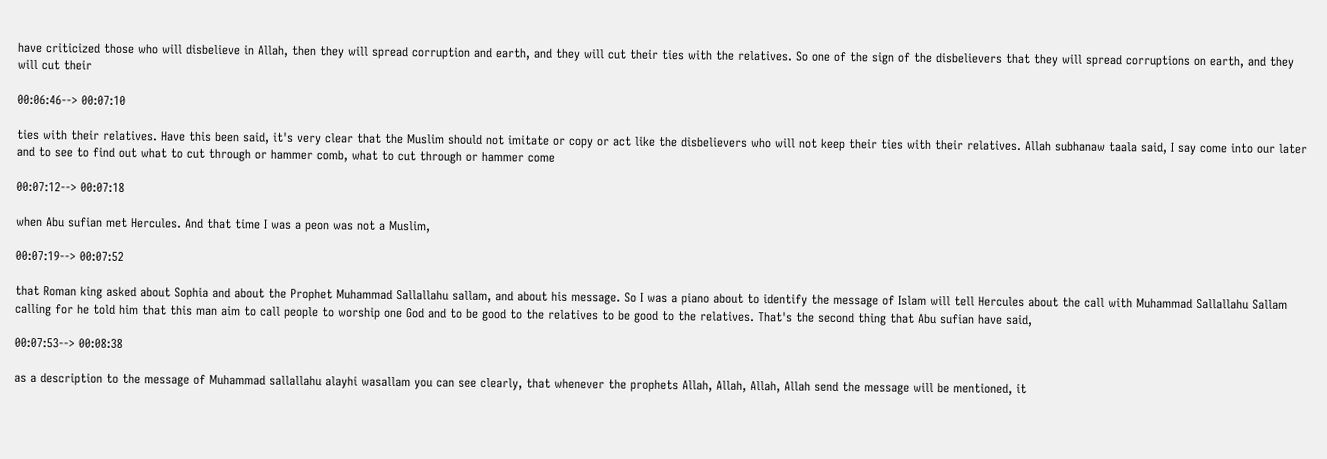have criticized those who will disbelieve in Allah, then they will spread corruption and earth, and they will cut their ties with the relatives. So one of the sign of the disbelievers that they will spread corruptions on earth, and they will cut their

00:06:46--> 00:07:10

ties with their relatives. Have this been said, it's very clear that the Muslim should not imitate or copy or act like the disbelievers who will not keep their ties with their relatives. Allah subhanaw taala said, I say come into our later and to see to find out what to cut through or hammer comb, what to cut through or hammer come

00:07:12--> 00:07:18

when Abu sufian met Hercules. And that time I was a peon was not a Muslim,

00:07:19--> 00:07:52

that Roman king asked about Sophia and about the Prophet Muhammad Sallallahu sallam, and about his message. So I was a piano about to identify the message of Islam will tell Hercules about the call with Muhammad Sallallahu Sallam calling for he told him that this man aim to call people to worship one God and to be good to the relatives to be good to the relatives. That's the second thing that Abu sufian have said,

00:07:53--> 00:08:38

as a description to the message of Muhammad sallallahu alayhi wasallam you can see clearly, that whenever the prophets Allah, Allah, Allah, Allah send the message will be mentioned, it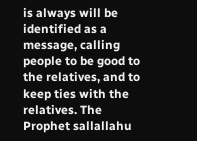is always will be identified as a message, calling people to be good to the relatives, and to keep ties with the relatives. The Prophet sallallahu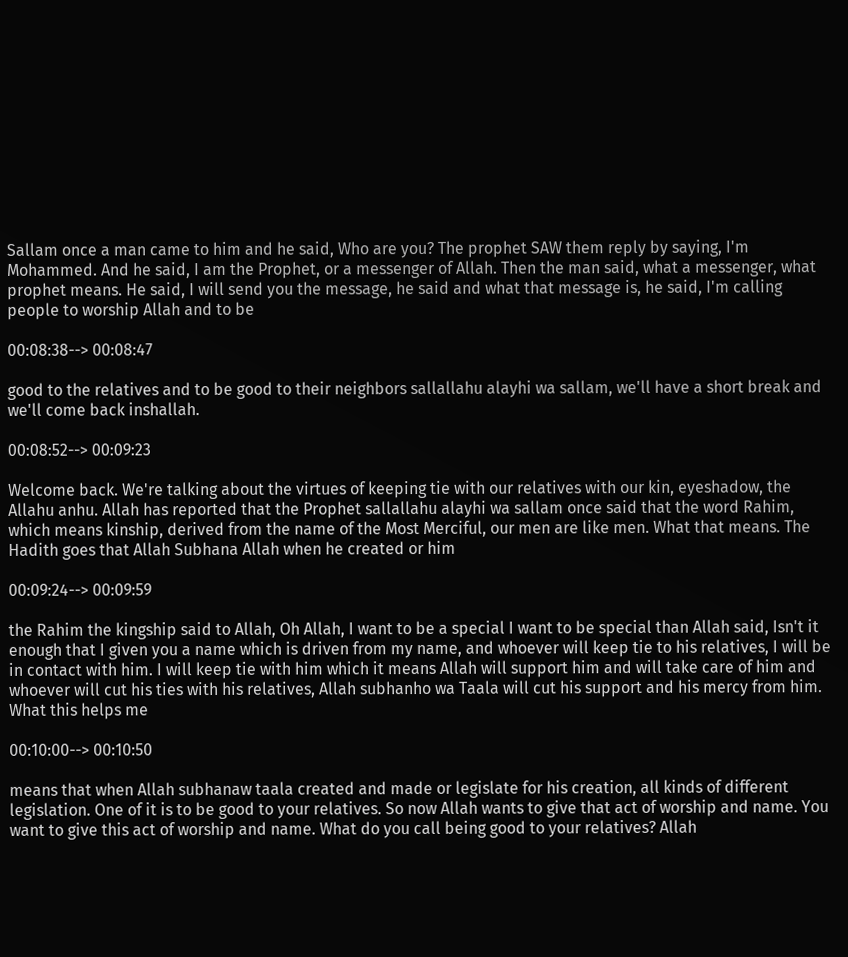Sallam once a man came to him and he said, Who are you? The prophet SAW them reply by saying, I'm Mohammed. And he said, I am the Prophet, or a messenger of Allah. Then the man said, what a messenger, what prophet means. He said, I will send you the message, he said and what that message is, he said, I'm calling people to worship Allah and to be

00:08:38--> 00:08:47

good to the relatives and to be good to their neighbors sallallahu alayhi wa sallam, we'll have a short break and we'll come back inshallah.

00:08:52--> 00:09:23

Welcome back. We're talking about the virtues of keeping tie with our relatives with our kin, eyeshadow, the Allahu anhu. Allah has reported that the Prophet sallallahu alayhi wa sallam once said that the word Rahim, which means kinship, derived from the name of the Most Merciful, our men are like men. What that means. The Hadith goes that Allah Subhana Allah when he created or him

00:09:24--> 00:09:59

the Rahim the kingship said to Allah, Oh Allah, I want to be a special I want to be special than Allah said, Isn't it enough that I given you a name which is driven from my name, and whoever will keep tie to his relatives, I will be in contact with him. I will keep tie with him which it means Allah will support him and will take care of him and whoever will cut his ties with his relatives, Allah subhanho wa Taala will cut his support and his mercy from him. What this helps me

00:10:00--> 00:10:50

means that when Allah subhanaw taala created and made or legislate for his creation, all kinds of different legislation. One of it is to be good to your relatives. So now Allah wants to give that act of worship and name. You want to give this act of worship and name. What do you call being good to your relatives? Allah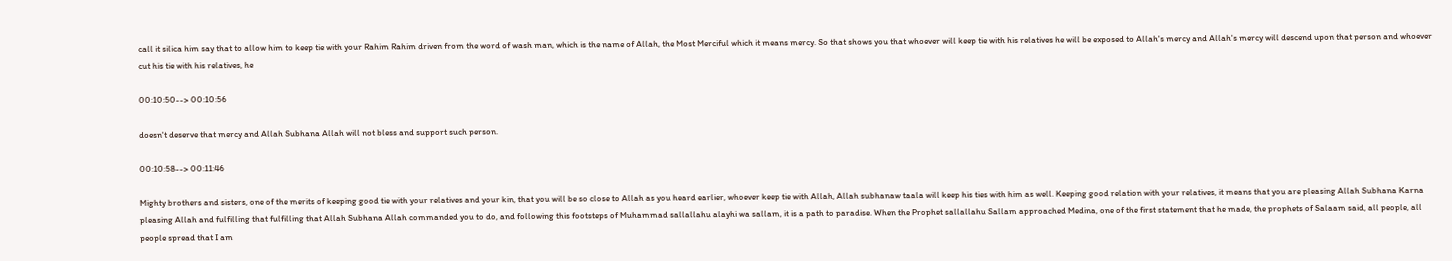call it silica him say that to allow him to keep tie with your Rahim Rahim driven from the word of wash man, which is the name of Allah, the Most Merciful which it means mercy. So that shows you that whoever will keep tie with his relatives he will be exposed to Allah's mercy and Allah's mercy will descend upon that person and whoever cut his tie with his relatives, he

00:10:50--> 00:10:56

doesn't deserve that mercy and Allah Subhana Allah will not bless and support such person.

00:10:58--> 00:11:46

Mighty brothers and sisters, one of the merits of keeping good tie with your relatives and your kin, that you will be so close to Allah as you heard earlier, whoever keep tie with Allah, Allah subhanaw taala will keep his ties with him as well. Keeping good relation with your relatives, it means that you are pleasing Allah Subhana Karna pleasing Allah and fulfilling that fulfilling that Allah Subhana Allah commanded you to do, and following this footsteps of Muhammad sallallahu alayhi wa sallam, it is a path to paradise. When the Prophet sallallahu Sallam approached Medina, one of the first statement that he made, the prophets of Salaam said, all people, all people spread that I am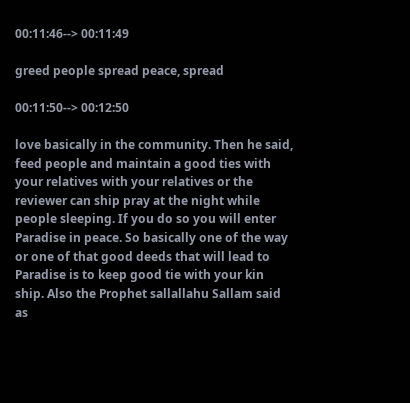00:11:46--> 00:11:49

greed people spread peace, spread

00:11:50--> 00:12:50

love basically in the community. Then he said, feed people and maintain a good ties with your relatives with your relatives or the reviewer can ship pray at the night while people sleeping. If you do so you will enter Paradise in peace. So basically one of the way or one of that good deeds that will lead to Paradise is to keep good tie with your kin ship. Also the Prophet sallallahu Sallam said as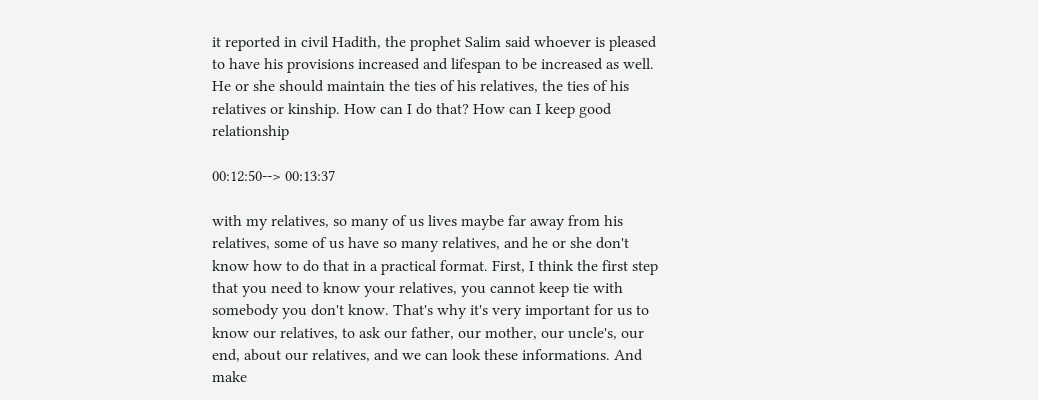it reported in civil Hadith, the prophet Salim said whoever is pleased to have his provisions increased and lifespan to be increased as well. He or she should maintain the ties of his relatives, the ties of his relatives or kinship. How can I do that? How can I keep good relationship

00:12:50--> 00:13:37

with my relatives, so many of us lives maybe far away from his relatives, some of us have so many relatives, and he or she don't know how to do that in a practical format. First, I think the first step that you need to know your relatives, you cannot keep tie with somebody you don't know. That's why it's very important for us to know our relatives, to ask our father, our mother, our uncle's, our end, about our relatives, and we can look these informations. And make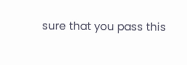sure that you pass this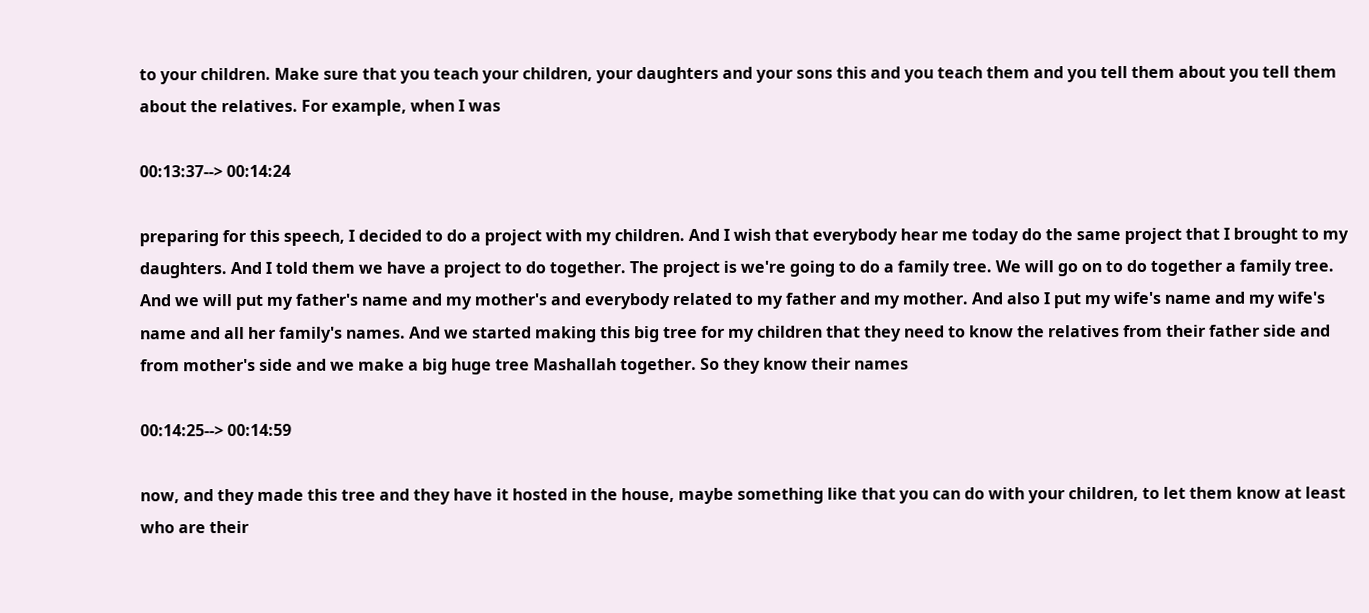to your children. Make sure that you teach your children, your daughters and your sons this and you teach them and you tell them about you tell them about the relatives. For example, when I was

00:13:37--> 00:14:24

preparing for this speech, I decided to do a project with my children. And I wish that everybody hear me today do the same project that I brought to my daughters. And I told them we have a project to do together. The project is we're going to do a family tree. We will go on to do together a family tree. And we will put my father's name and my mother's and everybody related to my father and my mother. And also I put my wife's name and my wife's name and all her family's names. And we started making this big tree for my children that they need to know the relatives from their father side and from mother's side and we make a big huge tree Mashallah together. So they know their names

00:14:25--> 00:14:59

now, and they made this tree and they have it hosted in the house, maybe something like that you can do with your children, to let them know at least who are their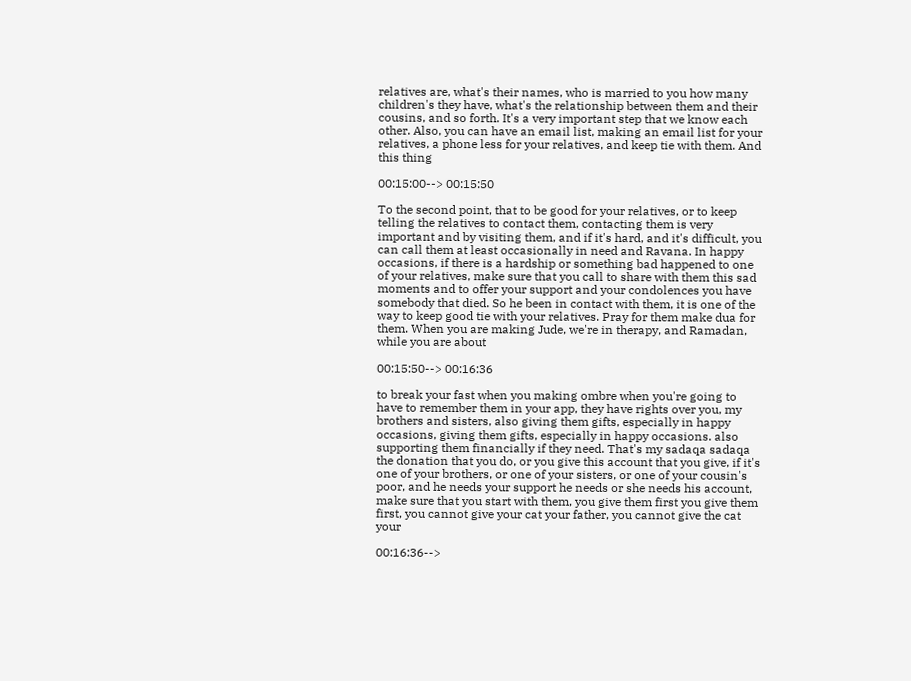relatives are, what's their names, who is married to you how many children's they have, what's the relationship between them and their cousins, and so forth. It's a very important step that we know each other. Also, you can have an email list, making an email list for your relatives, a phone less for your relatives, and keep tie with them. And this thing

00:15:00--> 00:15:50

To the second point, that to be good for your relatives, or to keep telling the relatives to contact them, contacting them is very important and by visiting them, and if it's hard, and it's difficult, you can call them at least occasionally in need and Ravana. In happy occasions, if there is a hardship or something bad happened to one of your relatives, make sure that you call to share with them this sad moments and to offer your support and your condolences you have somebody that died. So he been in contact with them, it is one of the way to keep good tie with your relatives. Pray for them make dua for them. When you are making Jude, we're in therapy, and Ramadan, while you are about

00:15:50--> 00:16:36

to break your fast when you making ombre when you're going to have to remember them in your app, they have rights over you, my brothers and sisters, also giving them gifts, especially in happy occasions, giving them gifts, especially in happy occasions. also supporting them financially if they need. That's my sadaqa sadaqa the donation that you do, or you give this account that you give, if it's one of your brothers, or one of your sisters, or one of your cousin's poor, and he needs your support he needs or she needs his account, make sure that you start with them, you give them first you give them first, you cannot give your cat your father, you cannot give the cat your

00:16:36-->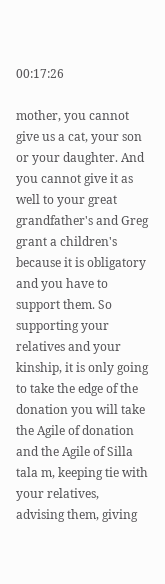00:17:26

mother, you cannot give us a cat, your son or your daughter. And you cannot give it as well to your great grandfather's and Greg grant a children's because it is obligatory and you have to support them. So supporting your relatives and your kinship, it is only going to take the edge of the donation you will take the Agile of donation and the Agile of Silla tala m, keeping tie with your relatives, advising them, giving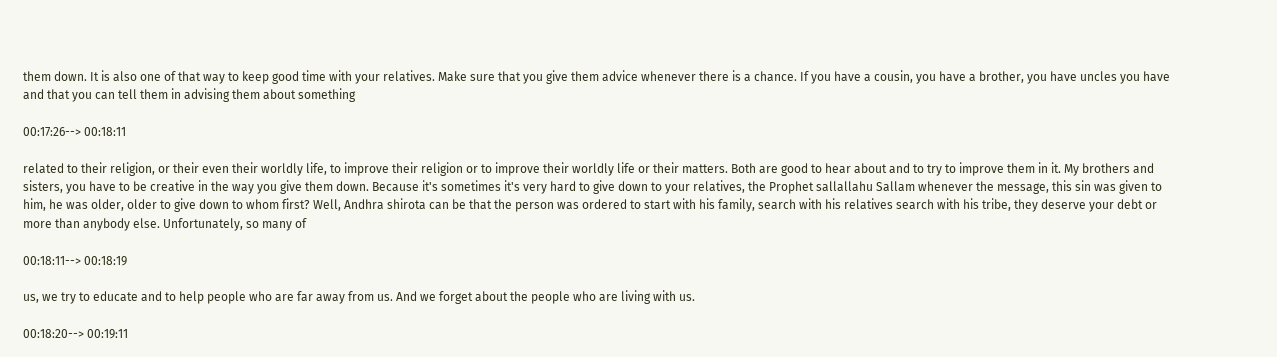them down. It is also one of that way to keep good time with your relatives. Make sure that you give them advice whenever there is a chance. If you have a cousin, you have a brother, you have uncles you have and that you can tell them in advising them about something

00:17:26--> 00:18:11

related to their religion, or their even their worldly life, to improve their religion or to improve their worldly life or their matters. Both are good to hear about and to try to improve them in it. My brothers and sisters, you have to be creative in the way you give them down. Because it's sometimes it's very hard to give down to your relatives, the Prophet sallallahu Sallam whenever the message, this sin was given to him, he was older, older to give down to whom first? Well, Andhra shirota can be that the person was ordered to start with his family, search with his relatives search with his tribe, they deserve your debt or more than anybody else. Unfortunately, so many of

00:18:11--> 00:18:19

us, we try to educate and to help people who are far away from us. And we forget about the people who are living with us.

00:18:20--> 00:19:11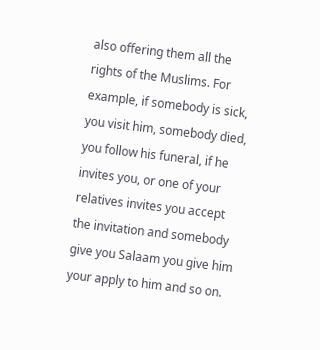also offering them all the rights of the Muslims. For example, if somebody is sick, you visit him, somebody died, you follow his funeral, if he invites you, or one of your relatives invites you accept the invitation and somebody give you Salaam you give him your apply to him and so on.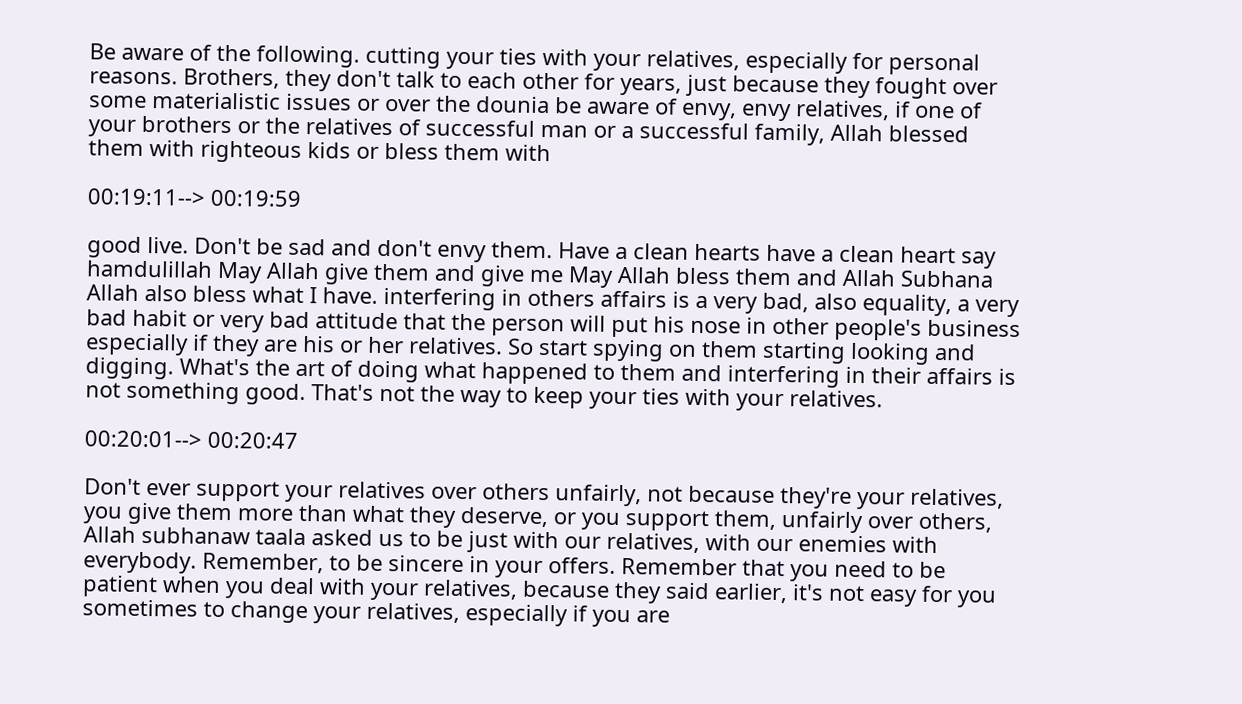Be aware of the following. cutting your ties with your relatives, especially for personal reasons. Brothers, they don't talk to each other for years, just because they fought over some materialistic issues or over the dounia be aware of envy, envy relatives, if one of your brothers or the relatives of successful man or a successful family, Allah blessed them with righteous kids or bless them with

00:19:11--> 00:19:59

good live. Don't be sad and don't envy them. Have a clean hearts have a clean heart say hamdulillah May Allah give them and give me May Allah bless them and Allah Subhana Allah also bless what I have. interfering in others affairs is a very bad, also equality, a very bad habit or very bad attitude that the person will put his nose in other people's business especially if they are his or her relatives. So start spying on them starting looking and digging. What's the art of doing what happened to them and interfering in their affairs is not something good. That's not the way to keep your ties with your relatives.

00:20:01--> 00:20:47

Don't ever support your relatives over others unfairly, not because they're your relatives, you give them more than what they deserve, or you support them, unfairly over others, Allah subhanaw taala asked us to be just with our relatives, with our enemies with everybody. Remember, to be sincere in your offers. Remember that you need to be patient when you deal with your relatives, because they said earlier, it's not easy for you sometimes to change your relatives, especially if you are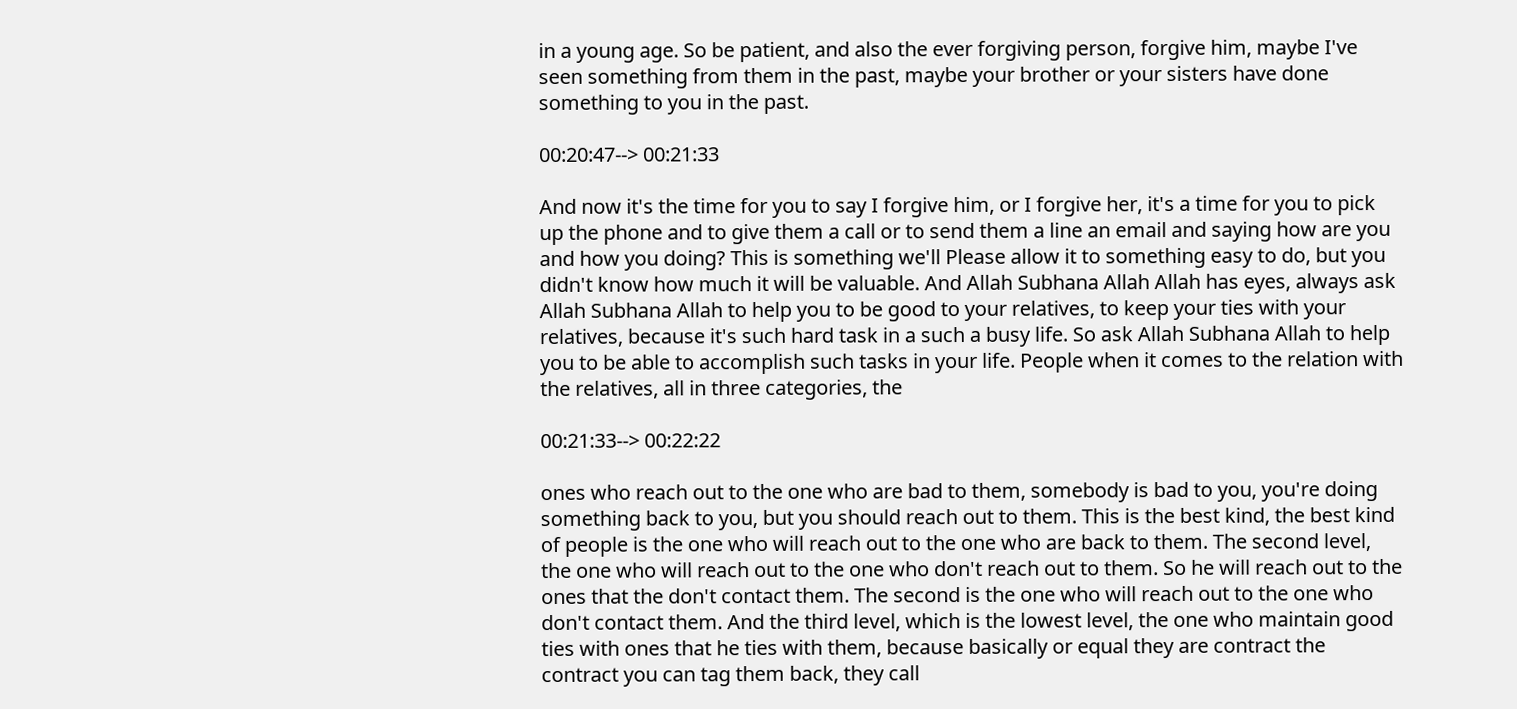in a young age. So be patient, and also the ever forgiving person, forgive him, maybe I've seen something from them in the past, maybe your brother or your sisters have done something to you in the past.

00:20:47--> 00:21:33

And now it's the time for you to say I forgive him, or I forgive her, it's a time for you to pick up the phone and to give them a call or to send them a line an email and saying how are you and how you doing? This is something we'll Please allow it to something easy to do, but you didn't know how much it will be valuable. And Allah Subhana Allah Allah has eyes, always ask Allah Subhana Allah to help you to be good to your relatives, to keep your ties with your relatives, because it's such hard task in a such a busy life. So ask Allah Subhana Allah to help you to be able to accomplish such tasks in your life. People when it comes to the relation with the relatives, all in three categories, the

00:21:33--> 00:22:22

ones who reach out to the one who are bad to them, somebody is bad to you, you're doing something back to you, but you should reach out to them. This is the best kind, the best kind of people is the one who will reach out to the one who are back to them. The second level, the one who will reach out to the one who don't reach out to them. So he will reach out to the ones that the don't contact them. The second is the one who will reach out to the one who don't contact them. And the third level, which is the lowest level, the one who maintain good ties with ones that he ties with them, because basically or equal they are contract the contract you can tag them back, they call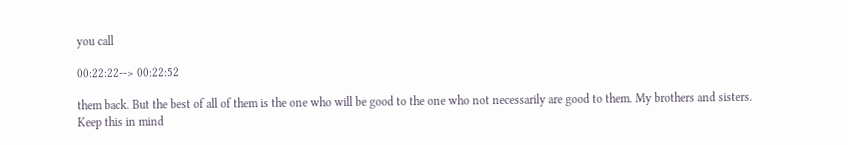you call

00:22:22--> 00:22:52

them back. But the best of all of them is the one who will be good to the one who not necessarily are good to them. My brothers and sisters. Keep this in mind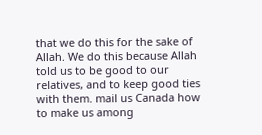that we do this for the sake of Allah. We do this because Allah told us to be good to our relatives, and to keep good ties with them. mail us Canada how to make us among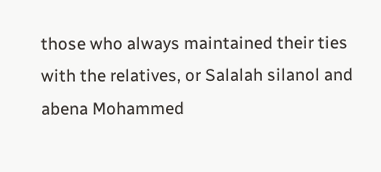those who always maintained their ties with the relatives, or Salalah silanol and abena Mohammed